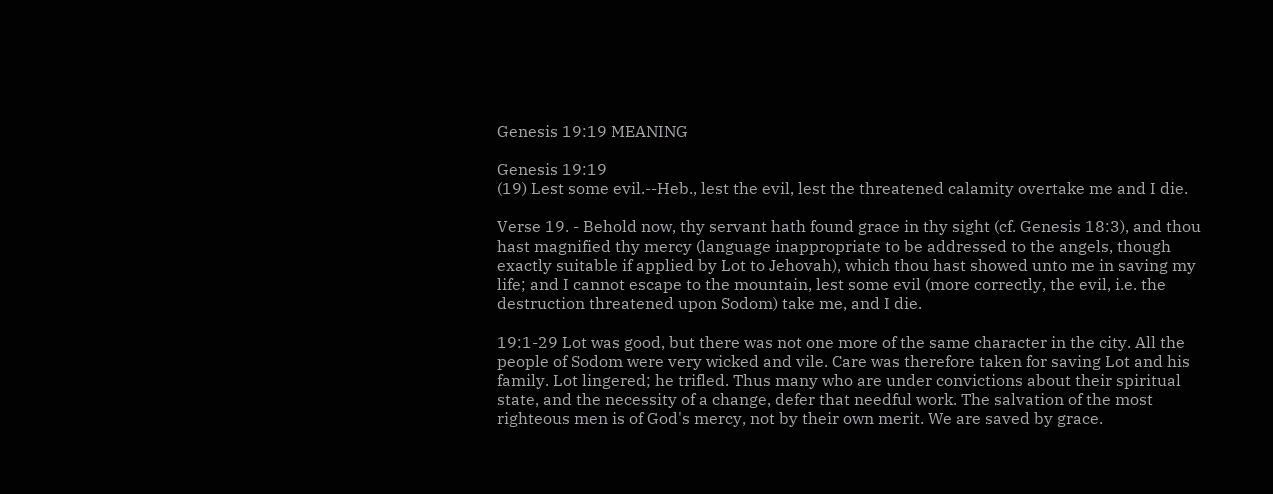Genesis 19:19 MEANING

Genesis 19:19
(19) Lest some evil.--Heb., lest the evil, lest the threatened calamity overtake me and I die.

Verse 19. - Behold now, thy servant hath found grace in thy sight (cf. Genesis 18:3), and thou hast magnified thy mercy (language inappropriate to be addressed to the angels, though exactly suitable if applied by Lot to Jehovah), which thou hast showed unto me in saving my life; and I cannot escape to the mountain, lest some evil (more correctly, the evil, i.e. the destruction threatened upon Sodom) take me, and I die.

19:1-29 Lot was good, but there was not one more of the same character in the city. All the people of Sodom were very wicked and vile. Care was therefore taken for saving Lot and his family. Lot lingered; he trifled. Thus many who are under convictions about their spiritual state, and the necessity of a change, defer that needful work. The salvation of the most righteous men is of God's mercy, not by their own merit. We are saved by grace.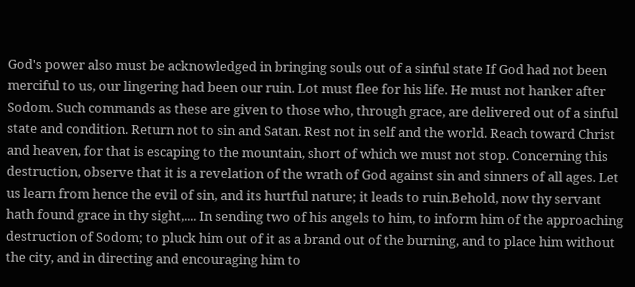God's power also must be acknowledged in bringing souls out of a sinful state If God had not been merciful to us, our lingering had been our ruin. Lot must flee for his life. He must not hanker after Sodom. Such commands as these are given to those who, through grace, are delivered out of a sinful state and condition. Return not to sin and Satan. Rest not in self and the world. Reach toward Christ and heaven, for that is escaping to the mountain, short of which we must not stop. Concerning this destruction, observe that it is a revelation of the wrath of God against sin and sinners of all ages. Let us learn from hence the evil of sin, and its hurtful nature; it leads to ruin.Behold, now thy servant hath found grace in thy sight,.... In sending two of his angels to him, to inform him of the approaching destruction of Sodom; to pluck him out of it as a brand out of the burning, and to place him without the city, and in directing and encouraging him to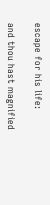escape for his life:

and thou hast magnified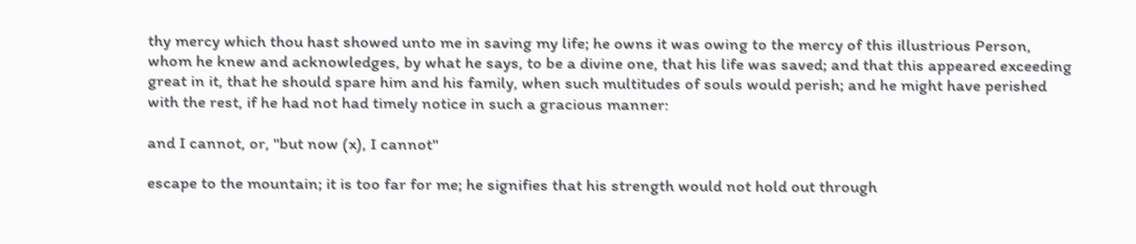thy mercy which thou hast showed unto me in saving my life; he owns it was owing to the mercy of this illustrious Person, whom he knew and acknowledges, by what he says, to be a divine one, that his life was saved; and that this appeared exceeding great in it, that he should spare him and his family, when such multitudes of souls would perish; and he might have perished with the rest, if he had not had timely notice in such a gracious manner:

and I cannot, or, "but now (x), I cannot"

escape to the mountain; it is too far for me; he signifies that his strength would not hold out through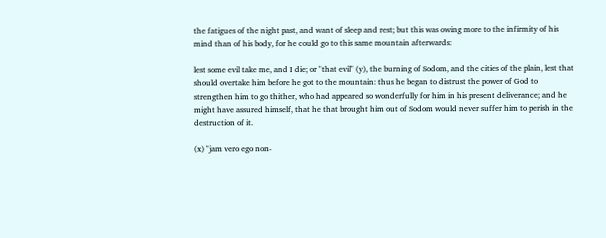the fatigues of the night past, and want of sleep and rest; but this was owing more to the infirmity of his mind than of his body, for he could go to this same mountain afterwards:

lest some evil take me, and I die; or "that evil" (y), the burning of Sodom, and the cities of the plain, lest that should overtake him before he got to the mountain: thus he began to distrust the power of God to strengthen him to go thither, who had appeared so wonderfully for him in his present deliverance; and he might have assured himself, that he that brought him out of Sodom would never suffer him to perish in the destruction of it.

(x) "jam vero ego non-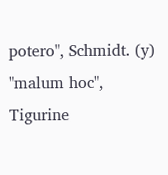potero", Schmidt. (y) "malum hoc", Tigurine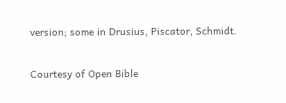version; some in Drusius, Piscator, Schmidt.

Courtesy of Open Bible